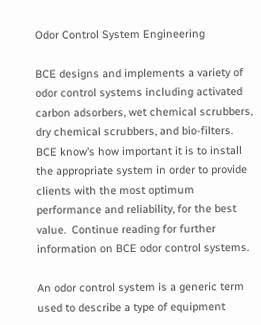Odor Control System Engineering

BCE designs and implements a variety of odor control systems including activated carbon adsorbers, wet chemical scrubbers, dry chemical scrubbers, and bio-filters.   BCE know’s how important it is to install the appropriate system in order to provide clients with the most optimum performance and reliability, for the best value.  Continue reading for further information on BCE odor control systems.

An odor control system is a generic term used to describe a type of equipment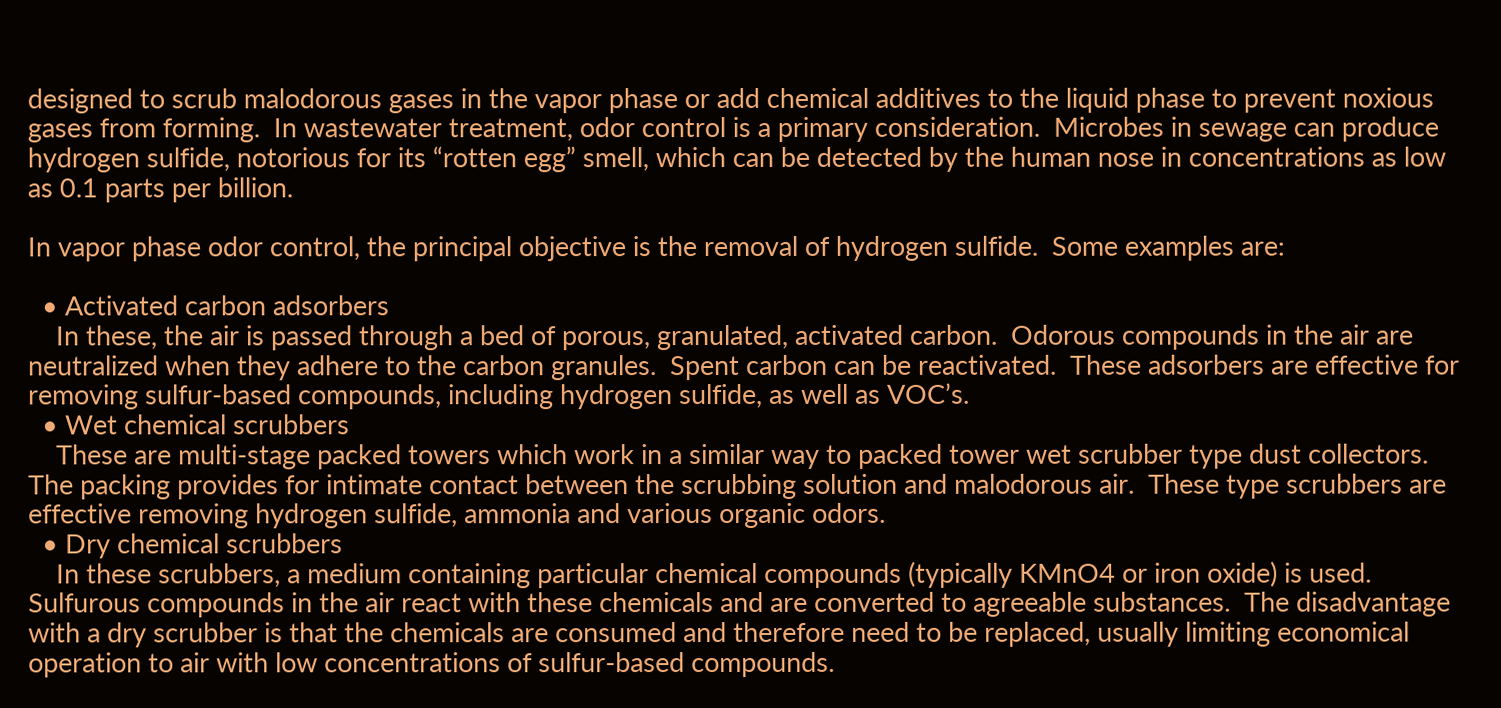designed to scrub malodorous gases in the vapor phase or add chemical additives to the liquid phase to prevent noxious gases from forming.  In wastewater treatment, odor control is a primary consideration.  Microbes in sewage can produce hydrogen sulfide, notorious for its “rotten egg” smell, which can be detected by the human nose in concentrations as low as 0.1 parts per billion.

In vapor phase odor control, the principal objective is the removal of hydrogen sulfide.  Some examples are:

  • Activated carbon adsorbers
    In these, the air is passed through a bed of porous, granulated, activated carbon.  Odorous compounds in the air are neutralized when they adhere to the carbon granules.  Spent carbon can be reactivated.  These adsorbers are effective for removing sulfur-based compounds, including hydrogen sulfide, as well as VOC’s.
  • Wet chemical scrubbers
    These are multi-stage packed towers which work in a similar way to packed tower wet scrubber type dust collectors.  The packing provides for intimate contact between the scrubbing solution and malodorous air.  These type scrubbers are effective removing hydrogen sulfide, ammonia and various organic odors.
  • Dry chemical scrubbers
    In these scrubbers, a medium containing particular chemical compounds (typically KMnO4 or iron oxide) is used.  Sulfurous compounds in the air react with these chemicals and are converted to agreeable substances.  The disadvantage with a dry scrubber is that the chemicals are consumed and therefore need to be replaced, usually limiting economical operation to air with low concentrations of sulfur-based compounds.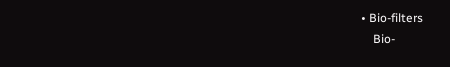• Bio-filters
    Bio-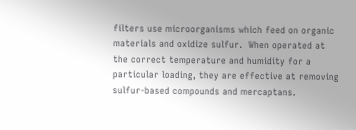filters use microorganisms which feed on organic materials and oxidize sulfur.  When operated at the correct temperature and humidity for a particular loading, they are effective at removing sulfur-based compounds and mercaptans.